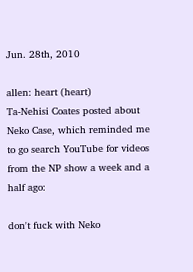Jun. 28th, 2010

allen: heart (heart)
Ta-Nehisi Coates posted about Neko Case, which reminded me to go search YouTube for videos from the NP show a week and a half ago:

don't fuck with Neko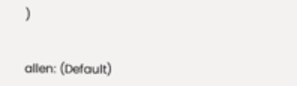)


allen: (Default)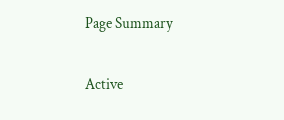Page Summary

Active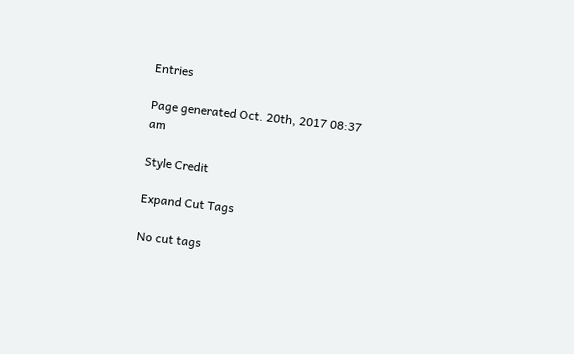Entries

Page generated Oct. 20th, 2017 08:37 am

Style Credit

Expand Cut Tags

No cut tags